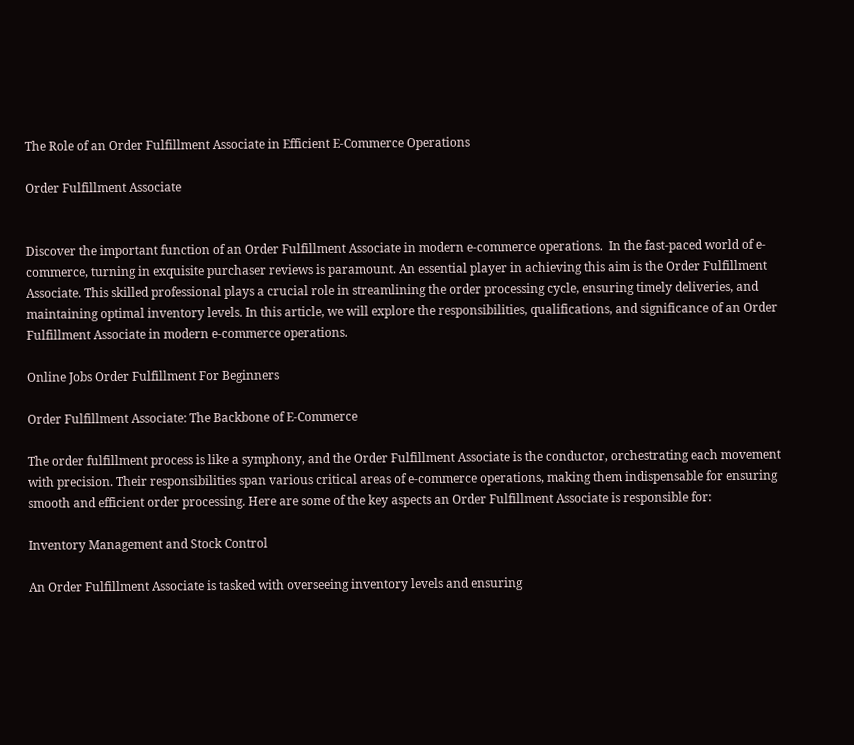The Role of an Order Fulfillment Associate in Efficient E-Commerce Operations

Order Fulfillment Associate


Discover the important function of an Order Fulfillment Associate in modern e-commerce operations.  In the fast-paced world of e-commerce, turning in exquisite purchaser reviews is paramount. An essential player in achieving this aim is the Order Fulfillment Associate. This skilled professional plays a crucial role in streamlining the order processing cycle, ensuring timely deliveries, and maintaining optimal inventory levels. In this article, we will explore the responsibilities, qualifications, and significance of an Order Fulfillment Associate in modern e-commerce operations.

Online Jobs Order Fulfillment For Beginners

Order Fulfillment Associate: The Backbone of E-Commerce

The order fulfillment process is like a symphony, and the Order Fulfillment Associate is the conductor, orchestrating each movement with precision. Their responsibilities span various critical areas of e-commerce operations, making them indispensable for ensuring smooth and efficient order processing. Here are some of the key aspects an Order Fulfillment Associate is responsible for:

Inventory Management and Stock Control

An Order Fulfillment Associate is tasked with overseeing inventory levels and ensuring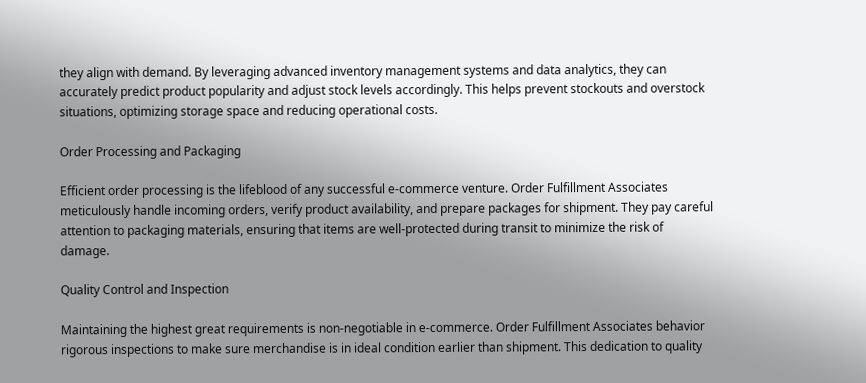they align with demand. By leveraging advanced inventory management systems and data analytics, they can accurately predict product popularity and adjust stock levels accordingly. This helps prevent stockouts and overstock situations, optimizing storage space and reducing operational costs.

Order Processing and Packaging

Efficient order processing is the lifeblood of any successful e-commerce venture. Order Fulfillment Associates meticulously handle incoming orders, verify product availability, and prepare packages for shipment. They pay careful attention to packaging materials, ensuring that items are well-protected during transit to minimize the risk of damage.

Quality Control and Inspection

Maintaining the highest great requirements is non-negotiable in e-commerce. Order Fulfillment Associates behavior rigorous inspections to make sure merchandise is in ideal condition earlier than shipment. This dedication to quality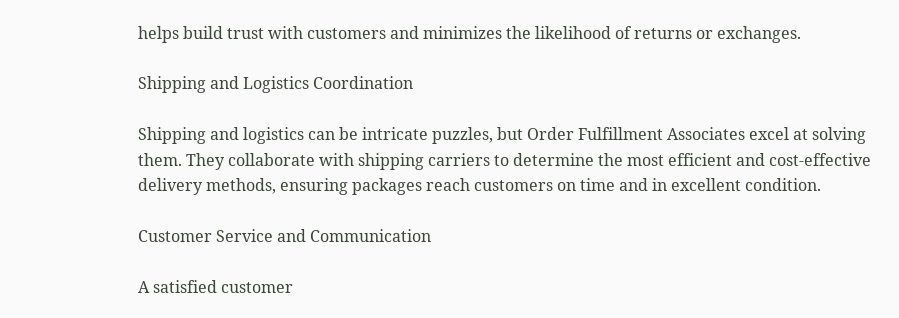helps build trust with customers and minimizes the likelihood of returns or exchanges.

Shipping and Logistics Coordination

Shipping and logistics can be intricate puzzles, but Order Fulfillment Associates excel at solving them. They collaborate with shipping carriers to determine the most efficient and cost-effective delivery methods, ensuring packages reach customers on time and in excellent condition.

Customer Service and Communication

A satisfied customer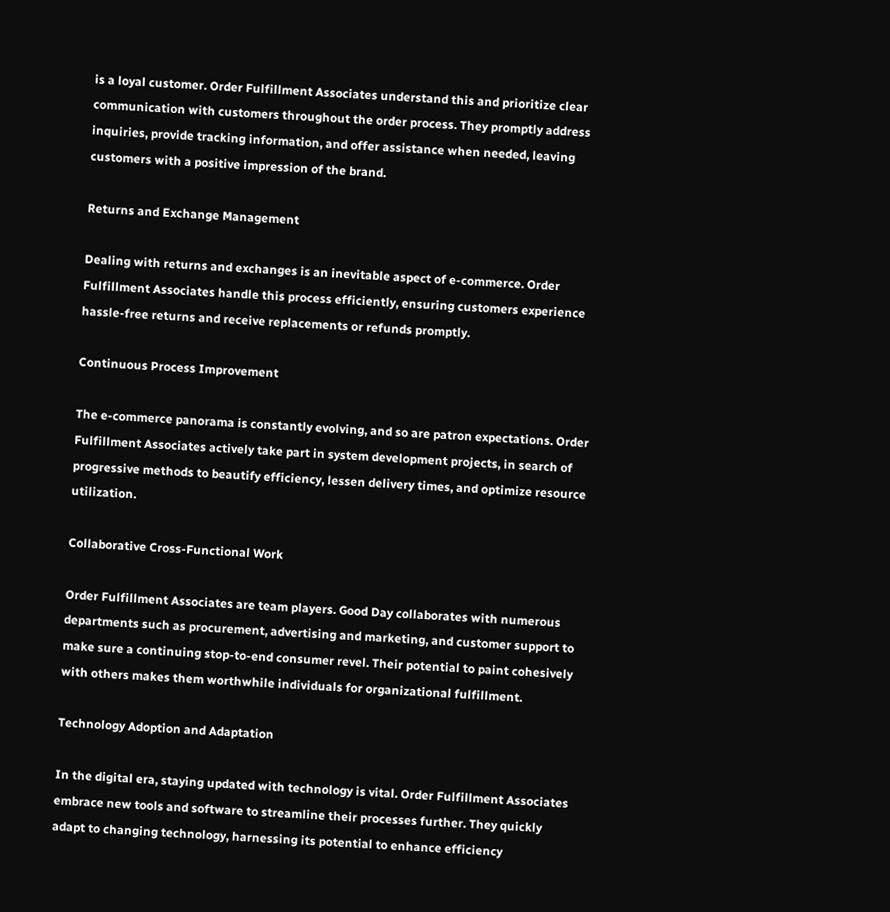is a loyal customer. Order Fulfillment Associates understand this and prioritize clear communication with customers throughout the order process. They promptly address inquiries, provide tracking information, and offer assistance when needed, leaving customers with a positive impression of the brand.

Returns and Exchange Management

Dealing with returns and exchanges is an inevitable aspect of e-commerce. Order Fulfillment Associates handle this process efficiently, ensuring customers experience hassle-free returns and receive replacements or refunds promptly.

Continuous Process Improvement

The e-commerce panorama is constantly evolving, and so are patron expectations. Order Fulfillment Associates actively take part in system development projects, in search of progressive methods to beautify efficiency, lessen delivery times, and optimize resource utilization.

Collaborative Cross-Functional Work

Order Fulfillment Associates are team players. Good Day collaborates with numerous departments such as procurement, advertising and marketing, and customer support to make sure a continuing stop-to-end consumer revel. Their potential to paint cohesively with others makes them worthwhile individuals for organizational fulfillment.

Technology Adoption and Adaptation

In the digital era, staying updated with technology is vital. Order Fulfillment Associates embrace new tools and software to streamline their processes further. They quickly adapt to changing technology, harnessing its potential to enhance efficiency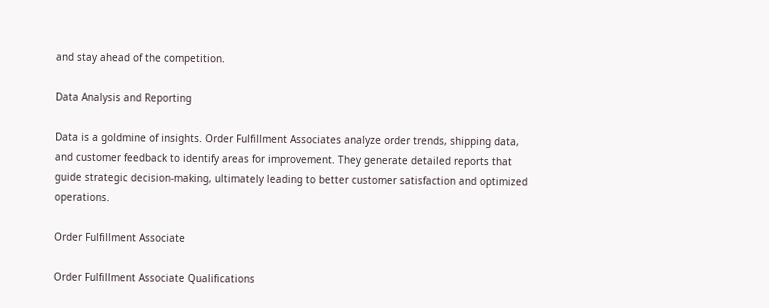and stay ahead of the competition.

Data Analysis and Reporting

Data is a goldmine of insights. Order Fulfillment Associates analyze order trends, shipping data, and customer feedback to identify areas for improvement. They generate detailed reports that guide strategic decision-making, ultimately leading to better customer satisfaction and optimized operations.

Order Fulfillment Associate

Order Fulfillment Associate Qualifications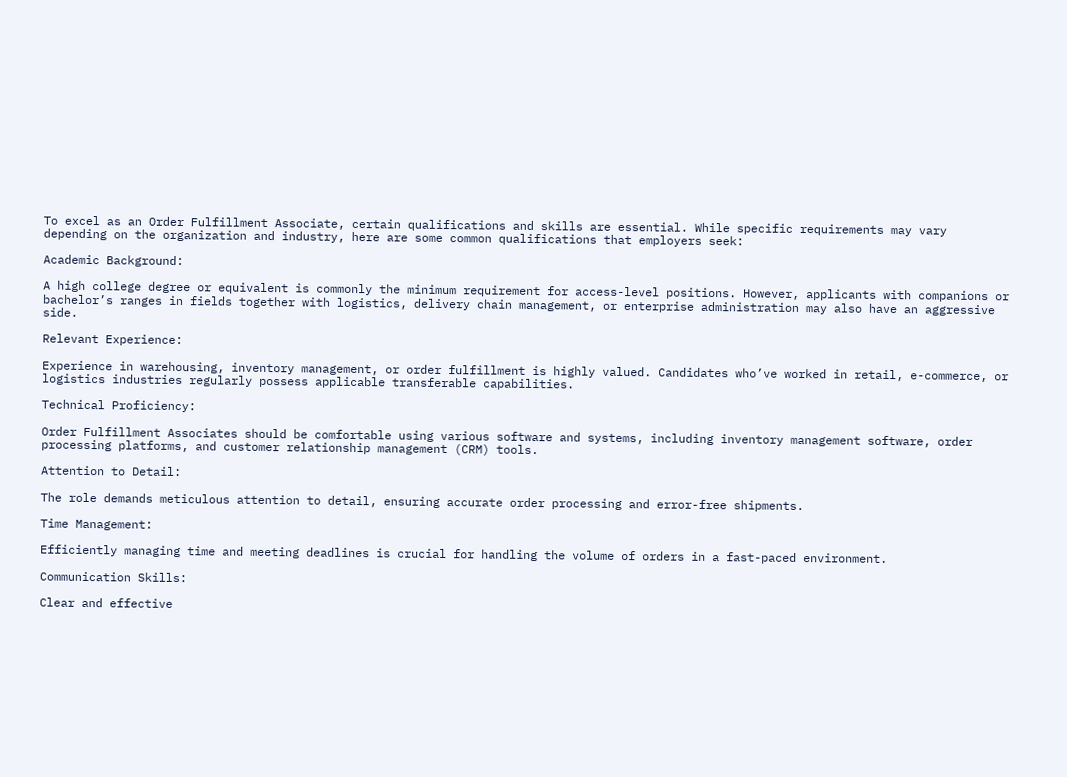To excel as an Order Fulfillment Associate, certain qualifications and skills are essential. While specific requirements may vary depending on the organization and industry, here are some common qualifications that employers seek:

Academic Background:

A high college degree or equivalent is commonly the minimum requirement for access-level positions. However, applicants with companions or bachelor’s ranges in fields together with logistics, delivery chain management, or enterprise administration may also have an aggressive side.

Relevant Experience:

Experience in warehousing, inventory management, or order fulfillment is highly valued. Candidates who’ve worked in retail, e-commerce, or logistics industries regularly possess applicable transferable capabilities.

Technical Proficiency:

Order Fulfillment Associates should be comfortable using various software and systems, including inventory management software, order processing platforms, and customer relationship management (CRM) tools.

Attention to Detail:

The role demands meticulous attention to detail, ensuring accurate order processing and error-free shipments.

Time Management:

Efficiently managing time and meeting deadlines is crucial for handling the volume of orders in a fast-paced environment.

Communication Skills:

Clear and effective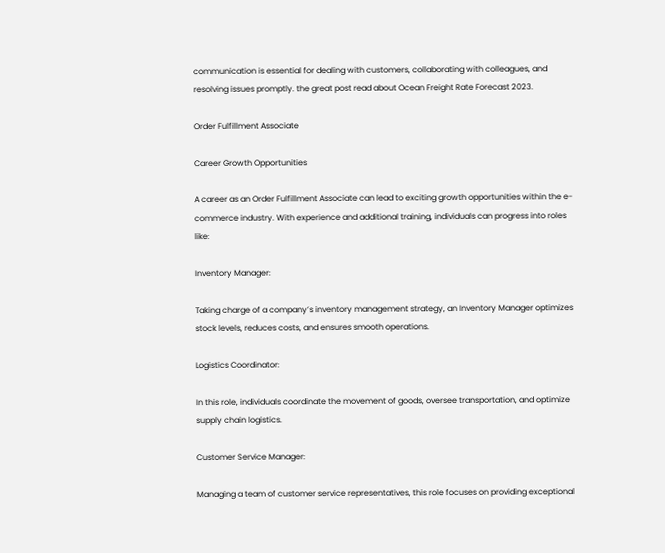communication is essential for dealing with customers, collaborating with colleagues, and resolving issues promptly. the great post read about Ocean Freight Rate Forecast 2023.

Order Fulfillment Associate

Career Growth Opportunities

A career as an Order Fulfillment Associate can lead to exciting growth opportunities within the e-commerce industry. With experience and additional training, individuals can progress into roles like:

Inventory Manager:

Taking charge of a company’s inventory management strategy, an Inventory Manager optimizes stock levels, reduces costs, and ensures smooth operations.

Logistics Coordinator:

In this role, individuals coordinate the movement of goods, oversee transportation, and optimize supply chain logistics.

Customer Service Manager:

Managing a team of customer service representatives, this role focuses on providing exceptional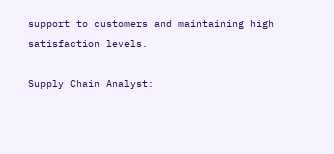support to customers and maintaining high satisfaction levels.

Supply Chain Analyst: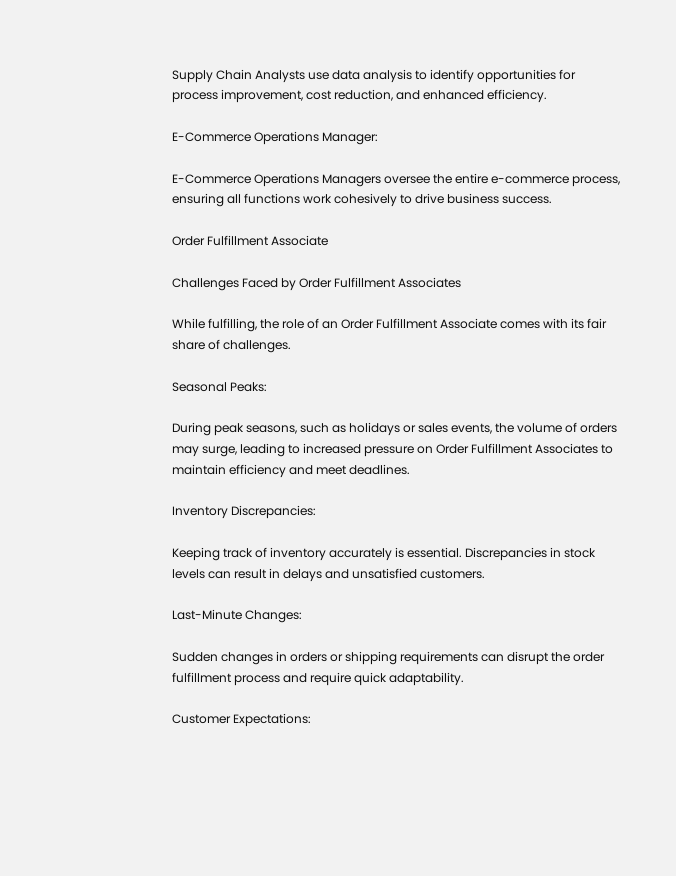Supply Chain Analysts use data analysis to identify opportunities for process improvement, cost reduction, and enhanced efficiency.

E-Commerce Operations Manager:

E-Commerce Operations Managers oversee the entire e-commerce process, ensuring all functions work cohesively to drive business success.

Order Fulfillment Associate

Challenges Faced by Order Fulfillment Associates

While fulfilling, the role of an Order Fulfillment Associate comes with its fair share of challenges.

Seasonal Peaks:

During peak seasons, such as holidays or sales events, the volume of orders may surge, leading to increased pressure on Order Fulfillment Associates to maintain efficiency and meet deadlines.

Inventory Discrepancies:

Keeping track of inventory accurately is essential. Discrepancies in stock levels can result in delays and unsatisfied customers.

Last-Minute Changes:

Sudden changes in orders or shipping requirements can disrupt the order fulfillment process and require quick adaptability.

Customer Expectations: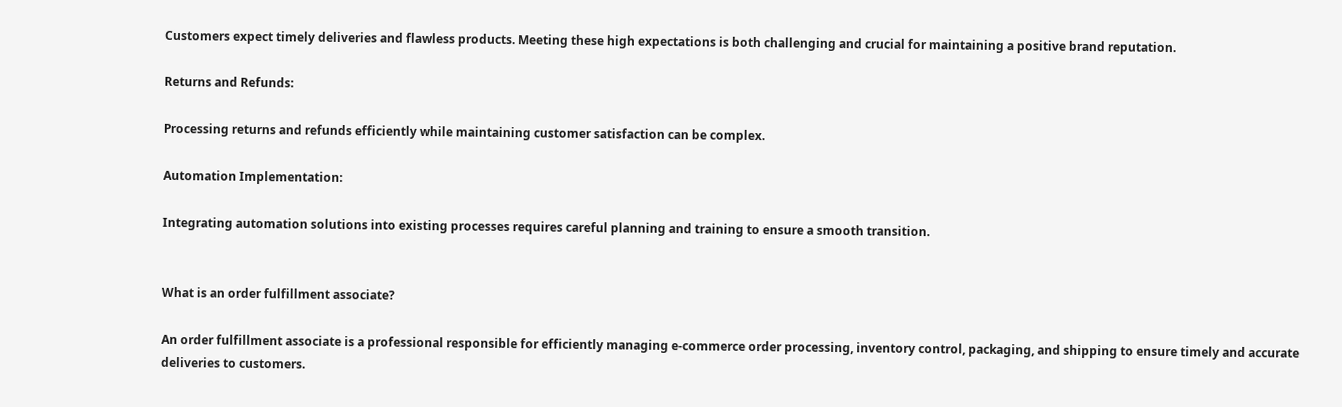Customers expect timely deliveries and flawless products. Meeting these high expectations is both challenging and crucial for maintaining a positive brand reputation.

Returns and Refunds:

Processing returns and refunds efficiently while maintaining customer satisfaction can be complex.

Automation Implementation:

Integrating automation solutions into existing processes requires careful planning and training to ensure a smooth transition.


What is an order fulfillment associate?

An order fulfillment associate is a professional responsible for efficiently managing e-commerce order processing, inventory control, packaging, and shipping to ensure timely and accurate deliveries to customers.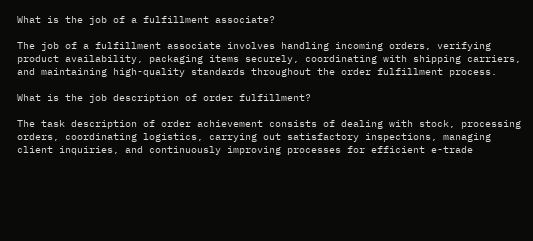What is the job of a fulfillment associate?

The job of a fulfillment associate involves handling incoming orders, verifying product availability, packaging items securely, coordinating with shipping carriers, and maintaining high-quality standards throughout the order fulfillment process.

What is the job description of order fulfillment?

The task description of order achievement consists of dealing with stock, processing orders, coordinating logistics, carrying out satisfactory inspections, managing client inquiries, and continuously improving processes for efficient e-trade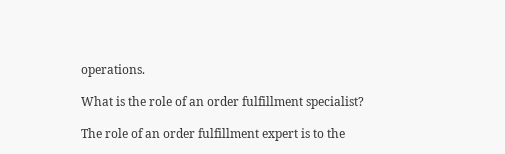operations.

What is the role of an order fulfillment specialist?

The role of an order fulfillment expert is to the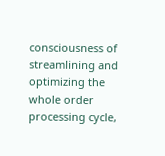consciousness of streamlining and optimizing the whole order processing cycle,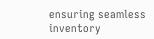ensuring seamless inventory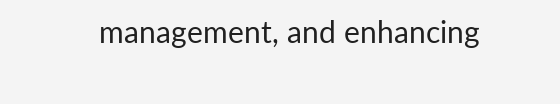management, and enhancing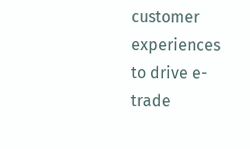customer experiences to drive e-trade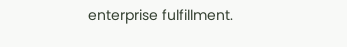enterprise fulfillment.